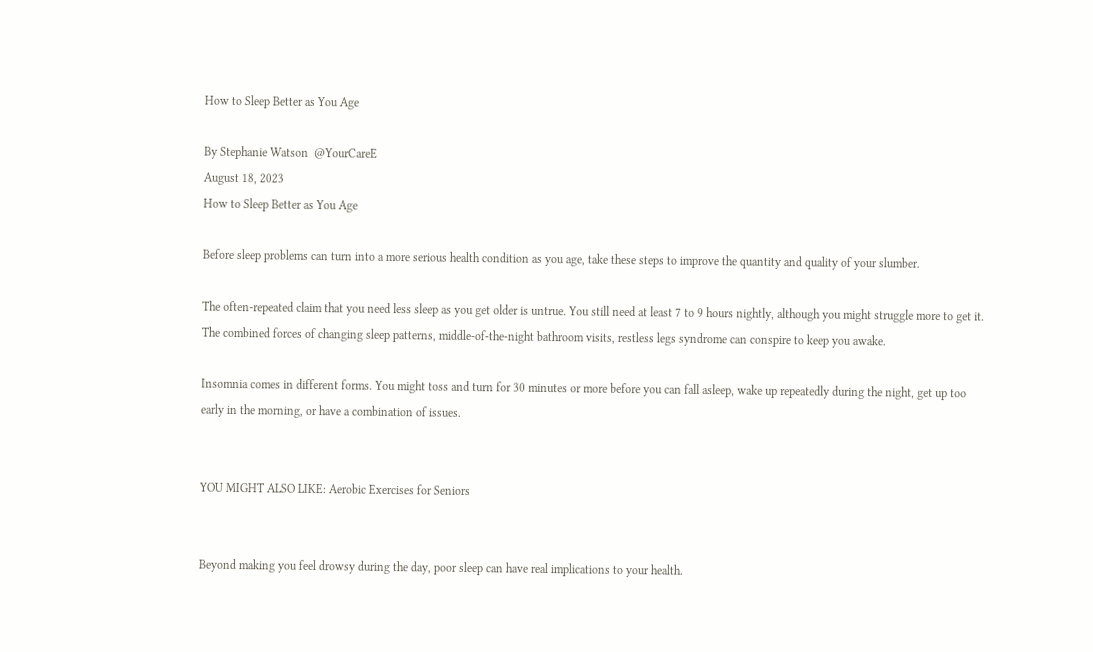How to Sleep Better as You Age

By Stephanie Watson  @YourCareE
August 18, 2023
How to Sleep Better as You Age

Before sleep problems can turn into a more serious health condition as you age, take these steps to improve the quantity and quality of your slumber.

The often-repeated claim that you need less sleep as you get older is untrue. You still need at least 7 to 9 hours nightly, although you might struggle more to get it. The combined forces of changing sleep patterns, middle-of-the-night bathroom visits, restless legs syndrome can conspire to keep you awake.

Insomnia comes in different forms. You might toss and turn for 30 minutes or more before you can fall asleep, wake up repeatedly during the night, get up too early in the morning, or have a combination of issues.


YOU MIGHT ALSO LIKE: Aerobic Exercises for Seniors


Beyond making you feel drowsy during the day, poor sleep can have real implications to your health.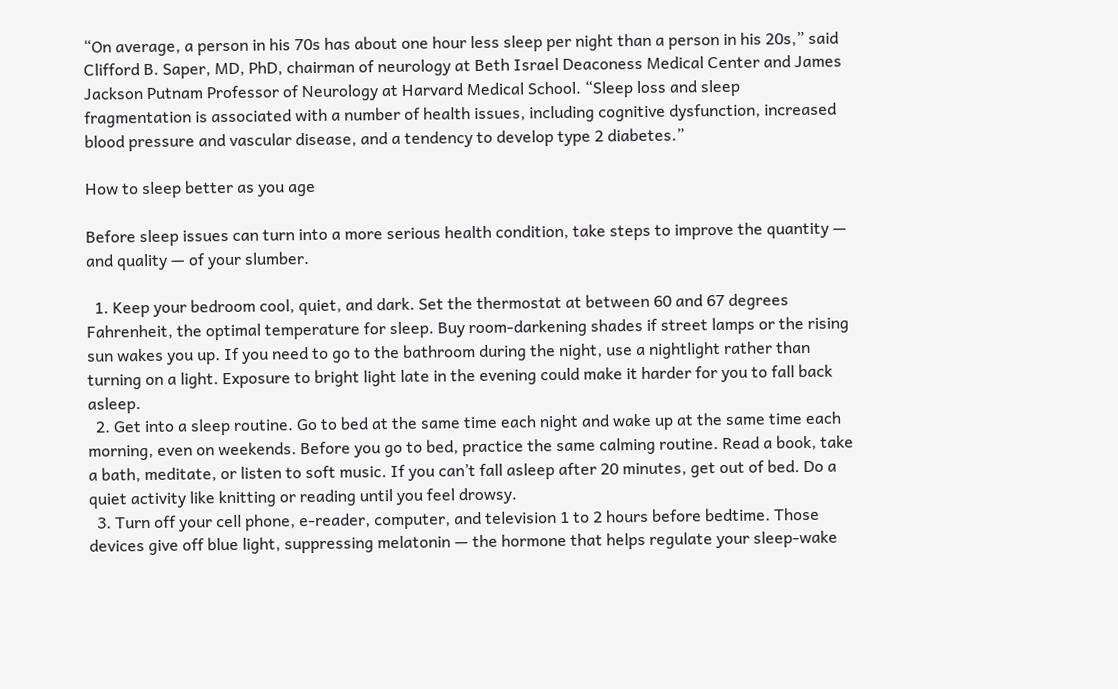“On average, a person in his 70s has about one hour less sleep per night than a person in his 20s,” said Clifford B. Saper, MD, PhD, chairman of neurology at Beth Israel Deaconess Medical Center and James Jackson Putnam Professor of Neurology at Harvard Medical School. “Sleep loss and sleep fragmentation is associated with a number of health issues, including cognitive dysfunction, increased blood pressure and vascular disease, and a tendency to develop type 2 diabetes.”

How to sleep better as you age

Before sleep issues can turn into a more serious health condition, take steps to improve the quantity — and quality — of your slumber.

  1. Keep your bedroom cool, quiet, and dark. Set the thermostat at between 60 and 67 degrees Fahrenheit, the optimal temperature for sleep. Buy room-darkening shades if street lamps or the rising sun wakes you up. If you need to go to the bathroom during the night, use a nightlight rather than turning on a light. Exposure to bright light late in the evening could make it harder for you to fall back asleep.
  2. Get into a sleep routine. Go to bed at the same time each night and wake up at the same time each morning, even on weekends. Before you go to bed, practice the same calming routine. Read a book, take a bath, meditate, or listen to soft music. If you can’t fall asleep after 20 minutes, get out of bed. Do a quiet activity like knitting or reading until you feel drowsy.
  3. Turn off your cell phone, e-reader, computer, and television 1 to 2 hours before bedtime. Those devices give off blue light, suppressing melatonin — the hormone that helps regulate your sleep-wake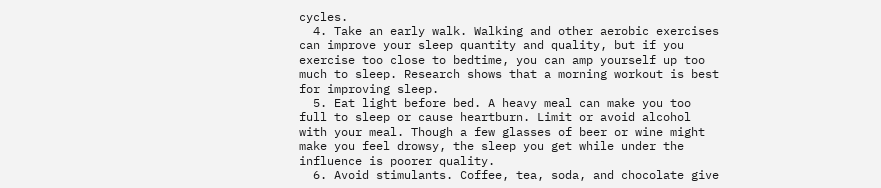cycles.
  4. Take an early walk. Walking and other aerobic exercises can improve your sleep quantity and quality, but if you exercise too close to bedtime, you can amp yourself up too much to sleep. Research shows that a morning workout is best for improving sleep.
  5. Eat light before bed. A heavy meal can make you too full to sleep or cause heartburn. Limit or avoid alcohol with your meal. Though a few glasses of beer or wine might make you feel drowsy, the sleep you get while under the influence is poorer quality.
  6. Avoid stimulants. Coffee, tea, soda, and chocolate give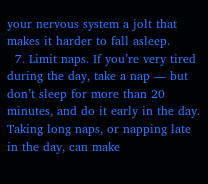your nervous system a jolt that makes it harder to fall asleep.
  7. Limit naps. If you’re very tired during the day, take a nap — but don’t sleep for more than 20 minutes, and do it early in the day. Taking long naps, or napping late in the day, can make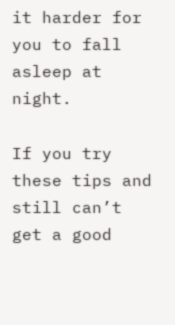it harder for you to fall asleep at night.

If you try these tips and still can’t get a good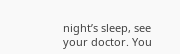night’s sleep, see your doctor. You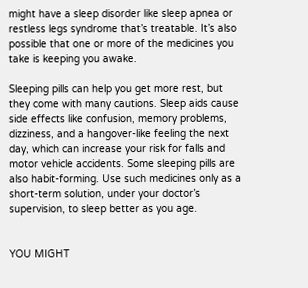might have a sleep disorder like sleep apnea or restless legs syndrome that’s treatable. It’s also possible that one or more of the medicines you take is keeping you awake.

Sleeping pills can help you get more rest, but they come with many cautions. Sleep aids cause side effects like confusion, memory problems, dizziness, and a hangover-like feeling the next day, which can increase your risk for falls and motor vehicle accidents. Some sleeping pills are also habit-forming. Use such medicines only as a short-term solution, under your doctor’s supervision, to sleep better as you age.


YOU MIGHT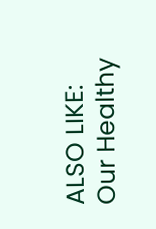ALSO LIKE: Our Healthy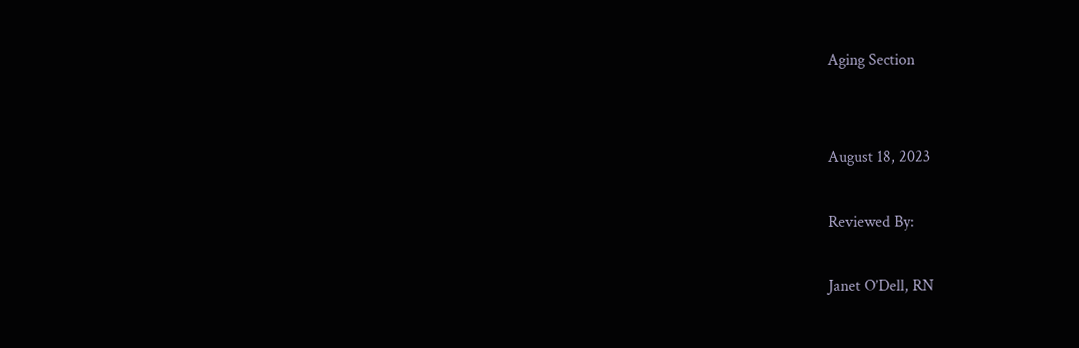Aging Section


August 18, 2023

Reviewed By:

Janet O’Dell, RN